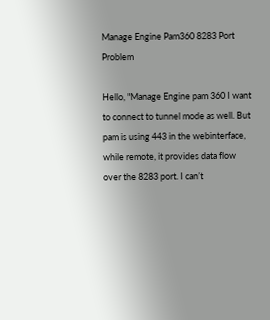Manage Engine Pam360 8283 Port Problem

Hello, "Manage Engine pam 360 I want to connect to tunnel mode as well. But pam is using 443 in the webinterface, while remote, it provides data flow over the 8283 port. I can’t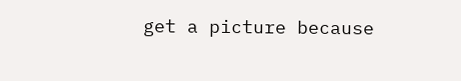get a picture because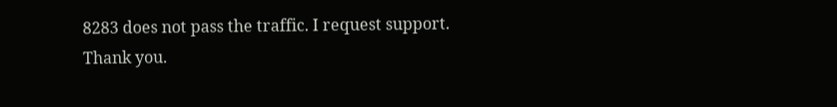8283 does not pass the traffic. I request support. Thank you.